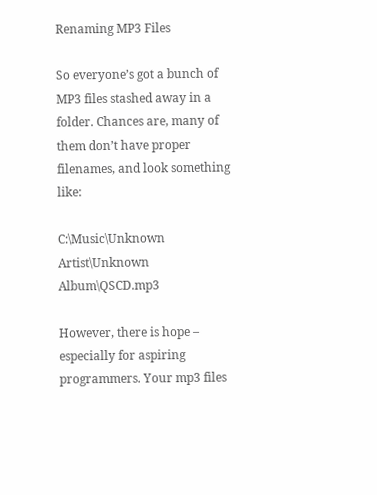Renaming MP3 Files

So everyone’s got a bunch of MP3 files stashed away in a folder. Chances are, many of them don’t have proper filenames, and look something like:

C:\Music\Unknown Artist\Unknown Album\QSCD.mp3

However, there is hope – especially for aspiring programmers. Your mp3 files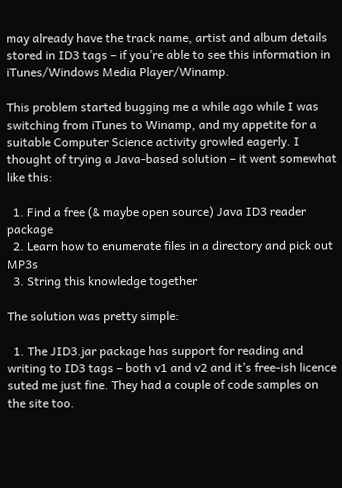may already have the track name, artist and album details stored in ID3 tags – if you’re able to see this information in iTunes/Windows Media Player/Winamp.

This problem started bugging me a while ago while I was switching from iTunes to Winamp, and my appetite for a suitable Computer Science activity growled eagerly. I thought of trying a Java-based solution – it went somewhat like this:

  1. Find a free (& maybe open source) Java ID3 reader package
  2. Learn how to enumerate files in a directory and pick out MP3s
  3. String this knowledge together

The solution was pretty simple:

  1. The JID3.jar package has support for reading and writing to ID3 tags – both v1 and v2 and it’s free-ish licence suted me just fine. They had a couple of code samples on the site too.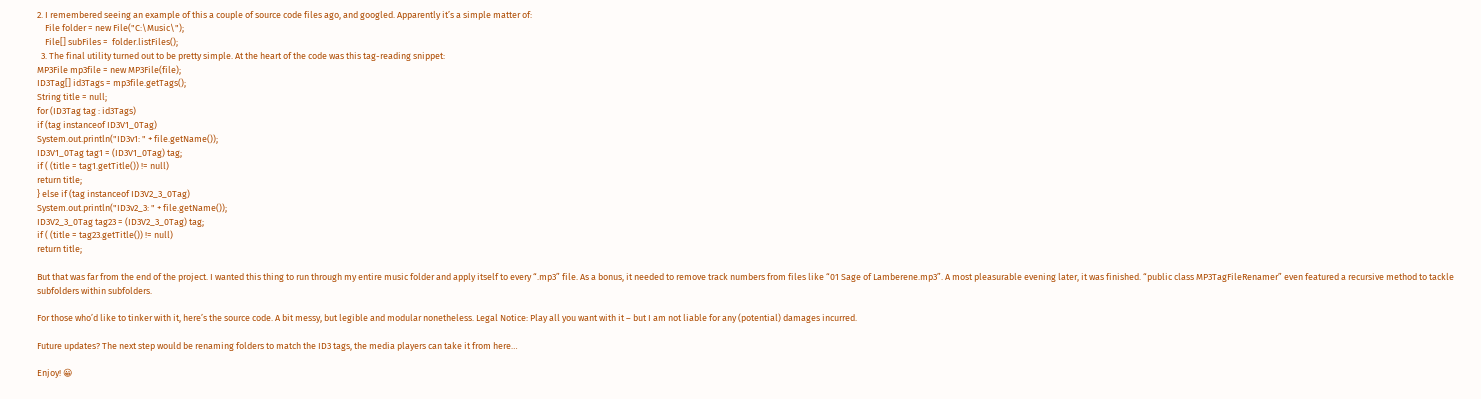2. I remembered seeing an example of this a couple of source code files ago, and googled. Apparently it’s a simple matter of:
    File folder = new File("C:\Music\");
    File[] subFiles =  folder.listFiles();
  3. The final utility turned out to be pretty simple. At the heart of the code was this tag-reading snippet:
MP3File mp3file = new MP3File(file);
ID3Tag[] id3Tags = mp3file.getTags();
String title = null;
for (ID3Tag tag : id3Tags)
if (tag instanceof ID3V1_0Tag)
System.out.println("ID3v1: " + file.getName());
ID3V1_0Tag tag1 = (ID3V1_0Tag) tag;
if ( (title = tag1.getTitle()) != null)
return title;
} else if (tag instanceof ID3V2_3_0Tag)
System.out.println("ID3v2_3: " + file.getName());
ID3V2_3_0Tag tag23 = (ID3V2_3_0Tag) tag;
if ( (title = tag23.getTitle()) != null)
return title;

But that was far from the end of the project. I wanted this thing to run through my entire music folder and apply itself to every “.mp3” file. As a bonus, it needed to remove track numbers from files like “01 Sage of Lamberene.mp3”. A most pleasurable evening later, it was finished. “public class MP3TagFileRenamer” even featured a recursive method to tackle subfolders within subfolders.

For those who’d like to tinker with it, here’s the source code. A bit messy, but legible and modular nonetheless. Legal Notice: Play all you want with it – but I am not liable for any (potential) damages incurred.

Future updates? The next step would be renaming folders to match the ID3 tags, the media players can take it from here…

Enjoy! 😀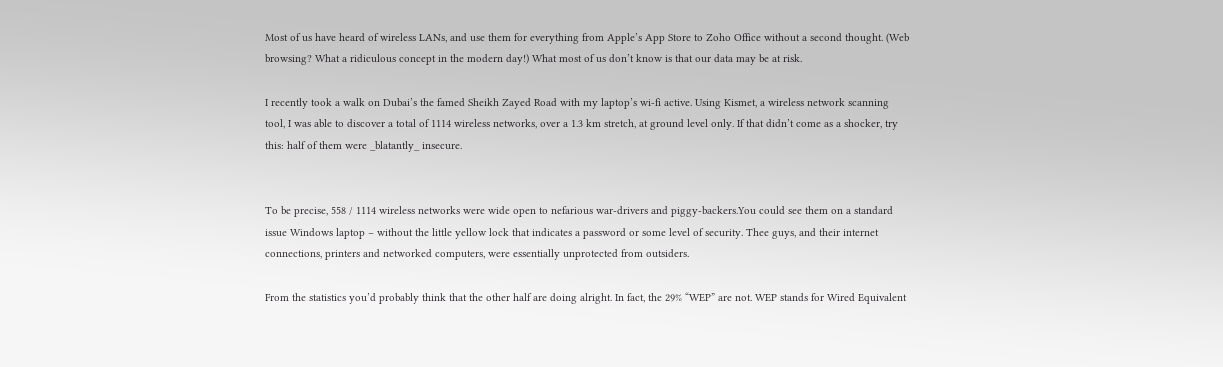Most of us have heard of wireless LANs, and use them for everything from Apple’s App Store to Zoho Office without a second thought. (Web browsing? What a ridiculous concept in the modern day!) What most of us don’t know is that our data may be at risk.

I recently took a walk on Dubai’s the famed Sheikh Zayed Road with my laptop’s wi-fi active. Using Kismet, a wireless network scanning tool, I was able to discover a total of 1114 wireless networks, over a 1.3 km stretch, at ground level only. If that didn’t come as a shocker, try this: half of them were _blatantly_ insecure.


To be precise, 558 / 1114 wireless networks were wide open to nefarious war-drivers and piggy-backers.You could see them on a standard issue Windows laptop – without the little yellow lock that indicates a password or some level of security. Thee guys, and their internet connections, printers and networked computers, were essentially unprotected from outsiders.

From the statistics you’d probably think that the other half are doing alright. In fact, the 29% “WEP” are not. WEP stands for Wired Equivalent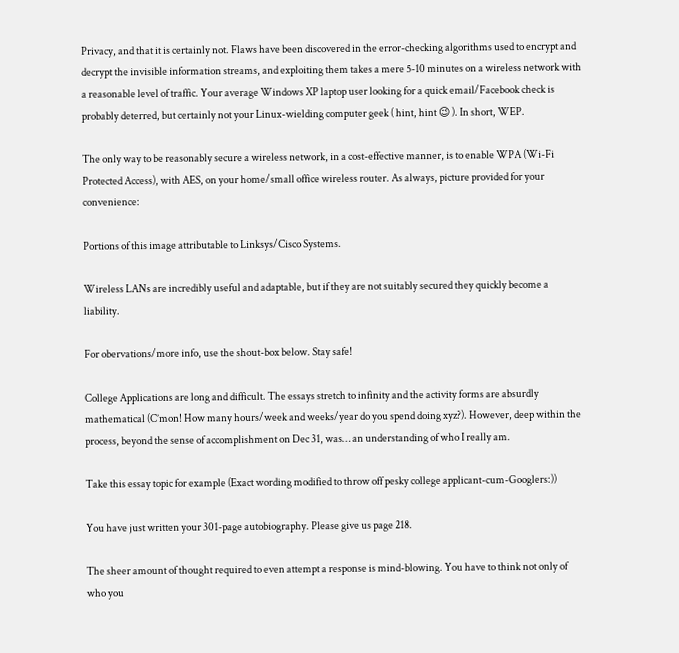Privacy, and that it is certainly not. Flaws have been discovered in the error-checking algorithms used to encrypt and decrypt the invisible information streams, and exploiting them takes a mere 5-10 minutes on a wireless network with a reasonable level of traffic. Your average Windows XP laptop user looking for a quick email/Facebook check is probably deterred, but certainly not your Linux-wielding computer geek ( hint, hint 😉 ). In short, WEP.

The only way to be reasonably secure a wireless network, in a cost-effective manner, is to enable WPA (Wi-Fi Protected Access), with AES, on your home/small office wireless router. As always, picture provided for your convenience:

Portions of this image attributable to Linksys/Cisco Systems.

Wireless LANs are incredibly useful and adaptable, but if they are not suitably secured they quickly become a liability.

For obervations/more info, use the shout-box below. Stay safe!

College Applications are long and difficult. The essays stretch to infinity and the activity forms are absurdly mathematical (C’mon! How many hours/week and weeks/year do you spend doing xyz?). However, deep within the process, beyond the sense of accomplishment on Dec 31, was… an understanding of who I really am.

Take this essay topic for example (Exact wording modified to throw off pesky college applicant-cum-Googlers:))

You have just written your 301-page autobiography. Please give us page 218.

The sheer amount of thought required to even attempt a response is mind-blowing. You have to think not only of who you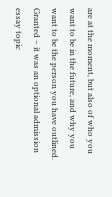are at the moment, but also of who you want to be in the future, and why you want to be the person you have outlined. Granted – it was an optional admission essay topic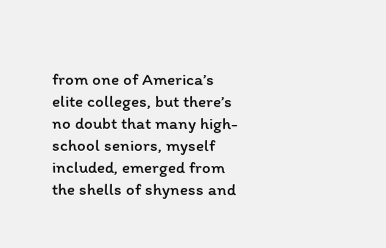from one of America’s elite colleges, but there’s no doubt that many high-school seniors, myself included, emerged from the shells of shyness and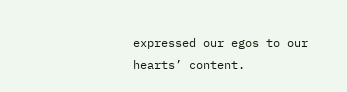expressed our egos to our hearts’ content.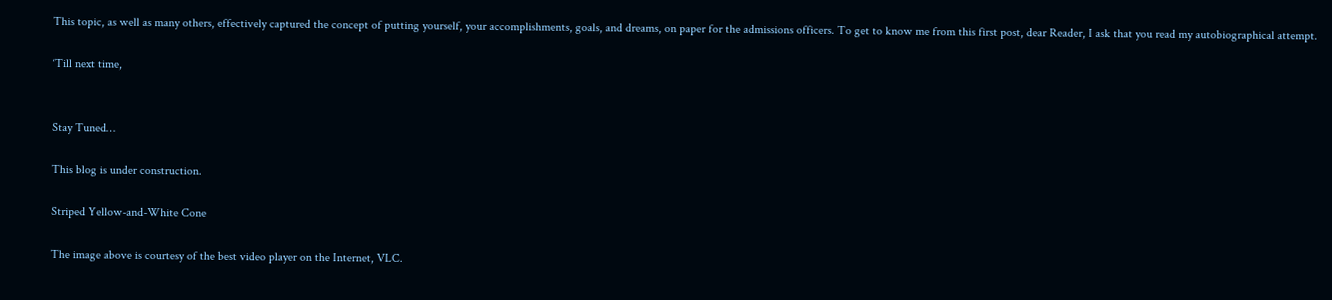This topic, as well as many others, effectively captured the concept of putting yourself, your accomplishments, goals, and dreams, on paper for the admissions officers. To get to know me from this first post, dear Reader, I ask that you read my autobiographical attempt.

‘Till next time,


Stay Tuned…

This blog is under construction.

Striped Yellow-and-White Cone

The image above is courtesy of the best video player on the Internet, VLC.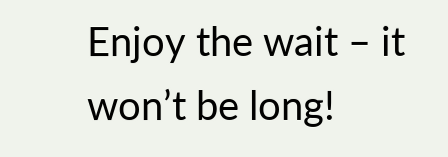Enjoy the wait – it won’t be long!